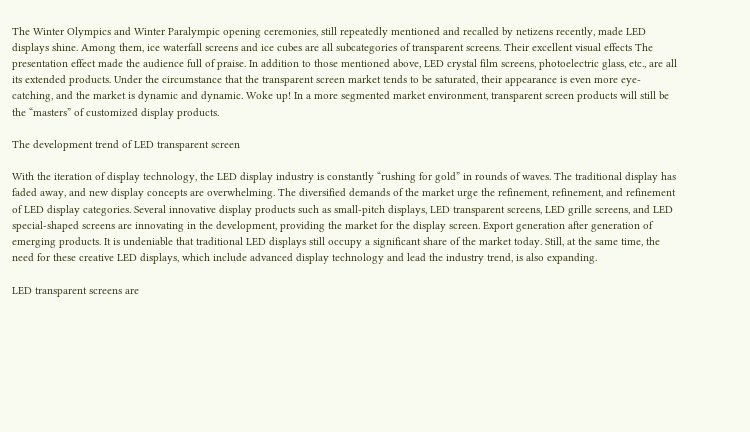The Winter Olympics and Winter Paralympic opening ceremonies, still repeatedly mentioned and recalled by netizens recently, made LED displays shine. Among them, ice waterfall screens and ice cubes are all subcategories of transparent screens. Their excellent visual effects The presentation effect made the audience full of praise. In addition to those mentioned above, LED crystal film screens, photoelectric glass, etc., are all its extended products. Under the circumstance that the transparent screen market tends to be saturated, their appearance is even more eye-catching, and the market is dynamic and dynamic. Woke up! In a more segmented market environment, transparent screen products will still be the “masters” of customized display products.

The development trend of LED transparent screen

With the iteration of display technology, the LED display industry is constantly “rushing for gold” in rounds of waves. The traditional display has faded away, and new display concepts are overwhelming. The diversified demands of the market urge the refinement, refinement, and refinement of LED display categories. Several innovative display products such as small-pitch displays, LED transparent screens, LED grille screens, and LED special-shaped screens are innovating in the development, providing the market for the display screen. Export generation after generation of emerging products. It is undeniable that traditional LED displays still occupy a significant share of the market today. Still, at the same time, the need for these creative LED displays, which include advanced display technology and lead the industry trend, is also expanding.

LED transparent screens are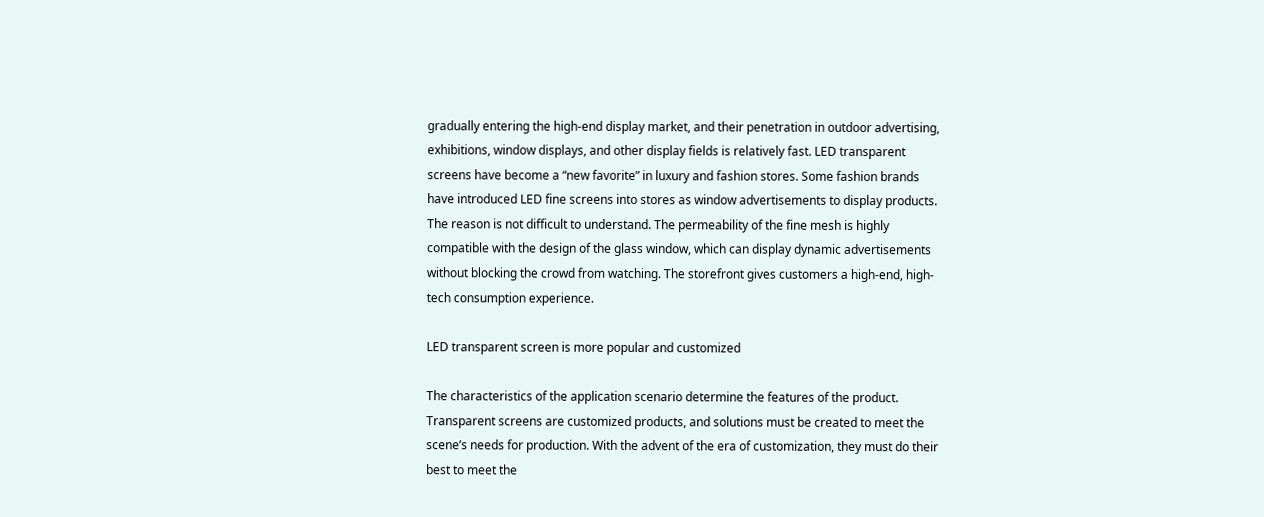gradually entering the high-end display market, and their penetration in outdoor advertising, exhibitions, window displays, and other display fields is relatively fast. LED transparent screens have become a “new favorite” in luxury and fashion stores. Some fashion brands have introduced LED fine screens into stores as window advertisements to display products. The reason is not difficult to understand. The permeability of the fine mesh is highly compatible with the design of the glass window, which can display dynamic advertisements without blocking the crowd from watching. The storefront gives customers a high-end, high-tech consumption experience.

LED transparent screen is more popular and customized

The characteristics of the application scenario determine the features of the product. Transparent screens are customized products, and solutions must be created to meet the scene’s needs for production. With the advent of the era of customization, they must do their best to meet the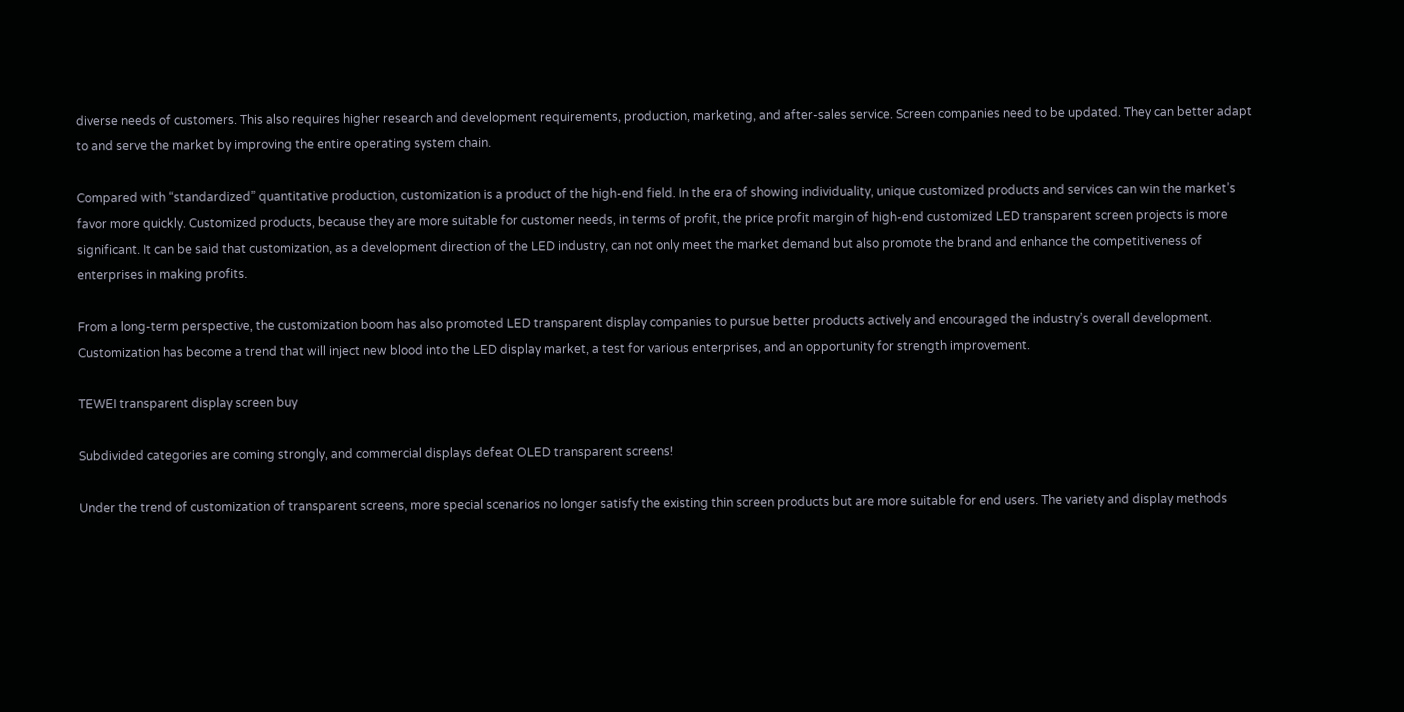diverse needs of customers. This also requires higher research and development requirements, production, marketing, and after-sales service. Screen companies need to be updated. They can better adapt to and serve the market by improving the entire operating system chain.

Compared with “standardized” quantitative production, customization is a product of the high-end field. In the era of showing individuality, unique customized products and services can win the market’s favor more quickly. Customized products, because they are more suitable for customer needs, in terms of profit, the price profit margin of high-end customized LED transparent screen projects is more significant. It can be said that customization, as a development direction of the LED industry, can not only meet the market demand but also promote the brand and enhance the competitiveness of enterprises in making profits.

From a long-term perspective, the customization boom has also promoted LED transparent display companies to pursue better products actively and encouraged the industry’s overall development. Customization has become a trend that will inject new blood into the LED display market, a test for various enterprises, and an opportunity for strength improvement.

TEWEI transparent display screen buy

Subdivided categories are coming strongly, and commercial displays defeat OLED transparent screens!

Under the trend of customization of transparent screens, more special scenarios no longer satisfy the existing thin screen products but are more suitable for end users. The variety and display methods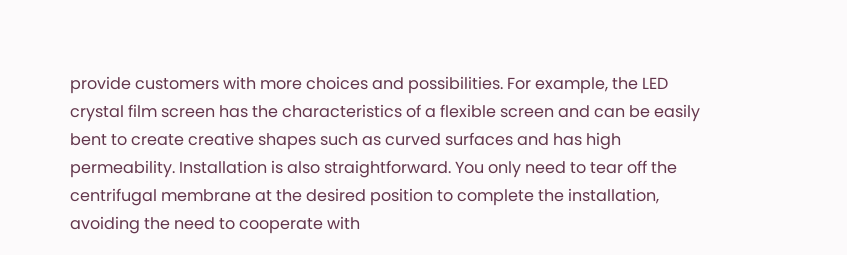provide customers with more choices and possibilities. For example, the LED crystal film screen has the characteristics of a flexible screen and can be easily bent to create creative shapes such as curved surfaces and has high permeability. Installation is also straightforward. You only need to tear off the centrifugal membrane at the desired position to complete the installation, avoiding the need to cooperate with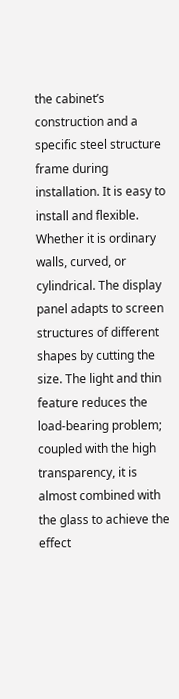the cabinet’s construction and a specific steel structure frame during installation. It is easy to install and flexible. Whether it is ordinary walls, curved, or cylindrical. The display panel adapts to screen structures of different shapes by cutting the size. The light and thin feature reduces the load-bearing problem; coupled with the high transparency, it is almost combined with the glass to achieve the effect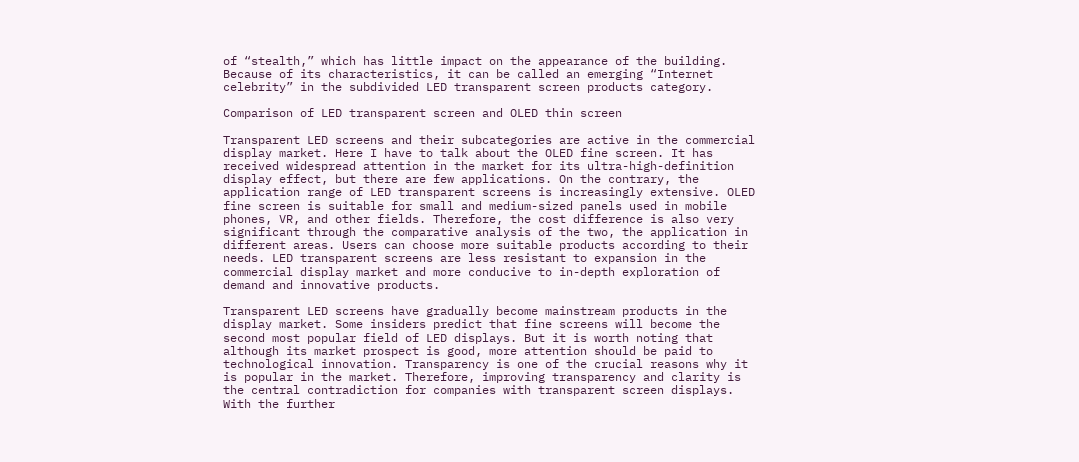of “stealth,” which has little impact on the appearance of the building. Because of its characteristics, it can be called an emerging “Internet celebrity” in the subdivided LED transparent screen products category.

Comparison of LED transparent screen and OLED thin screen

Transparent LED screens and their subcategories are active in the commercial display market. Here I have to talk about the OLED fine screen. It has received widespread attention in the market for its ultra-high-definition display effect, but there are few applications. On the contrary, the application range of LED transparent screens is increasingly extensive. OLED fine screen is suitable for small and medium-sized panels used in mobile phones, VR, and other fields. Therefore, the cost difference is also very significant through the comparative analysis of the two, the application in different areas. Users can choose more suitable products according to their needs. LED transparent screens are less resistant to expansion in the commercial display market and more conducive to in-depth exploration of demand and innovative products.

Transparent LED screens have gradually become mainstream products in the display market. Some insiders predict that fine screens will become the second most popular field of LED displays. But it is worth noting that although its market prospect is good, more attention should be paid to technological innovation. Transparency is one of the crucial reasons why it is popular in the market. Therefore, improving transparency and clarity is the central contradiction for companies with transparent screen displays. With the further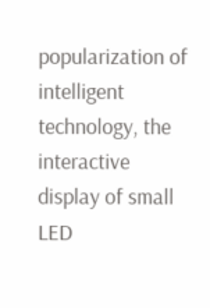popularization of intelligent technology, the interactive display of small LED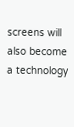screens will also become a technology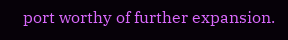port worthy of further expansion.